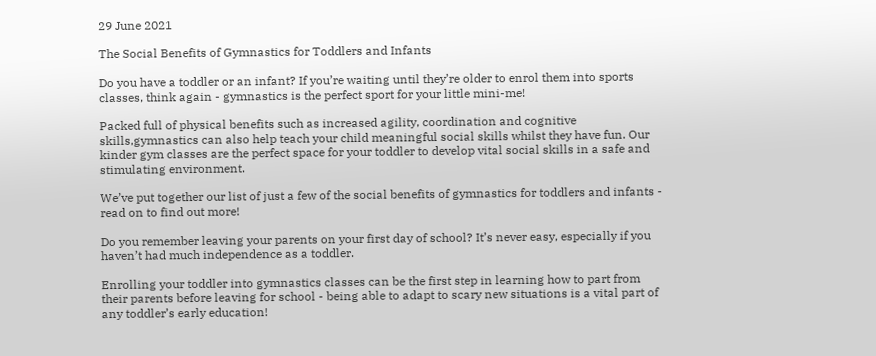29 June 2021

The Social Benefits of Gymnastics for Toddlers and Infants

Do you have a toddler or an infant? If you’re waiting until they’re older to enrol them into sports classes, think again - gymnastics is the perfect sport for your little mini-me!

Packed full of physical benefits such as increased agility, coordination and cognitive skills,gymnastics can also help teach your child meaningful social skills whilst they have fun. Our kinder gym classes are the perfect space for your toddler to develop vital social skills in a safe and stimulating environment.

We’ve put together our list of just a few of the social benefits of gymnastics for toddlers and infants - read on to find out more!

Do you remember leaving your parents on your first day of school? It’s never easy, especially if you haven’t had much independence as a toddler.

Enrolling your toddler into gymnastics classes can be the first step in learning how to part from their parents before leaving for school - being able to adapt to scary new situations is a vital part of any toddler’s early education!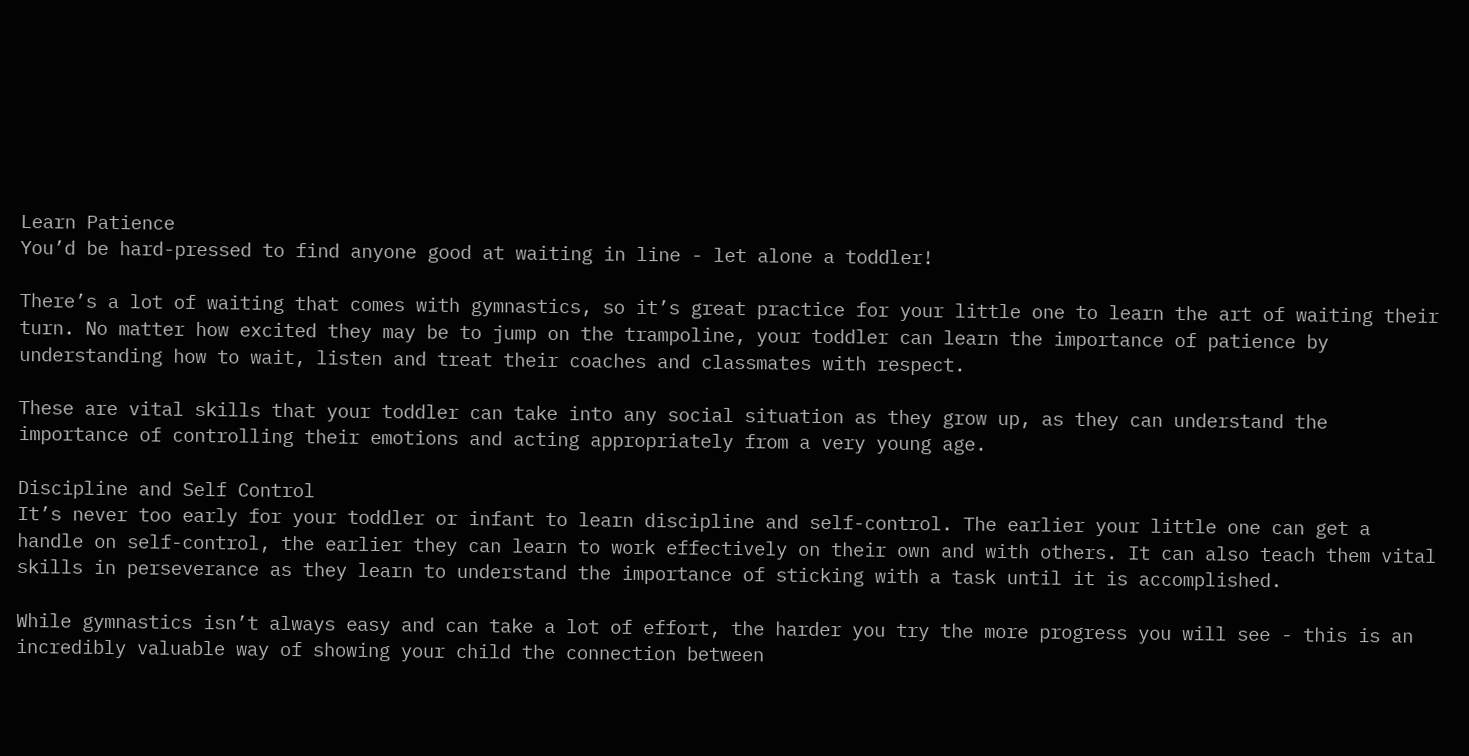Learn Patience
You’d be hard-pressed to find anyone good at waiting in line - let alone a toddler!

There’s a lot of waiting that comes with gymnastics, so it’s great practice for your little one to learn the art of waiting their turn. No matter how excited they may be to jump on the trampoline, your toddler can learn the importance of patience by understanding how to wait, listen and treat their coaches and classmates with respect.

These are vital skills that your toddler can take into any social situation as they grow up, as they can understand the importance of controlling their emotions and acting appropriately from a very young age.

Discipline and Self Control
It’s never too early for your toddler or infant to learn discipline and self-control. The earlier your little one can get a handle on self-control, the earlier they can learn to work effectively on their own and with others. It can also teach them vital skills in perseverance as they learn to understand the importance of sticking with a task until it is accomplished.

While gymnastics isn’t always easy and can take a lot of effort, the harder you try the more progress you will see - this is an incredibly valuable way of showing your child the connection between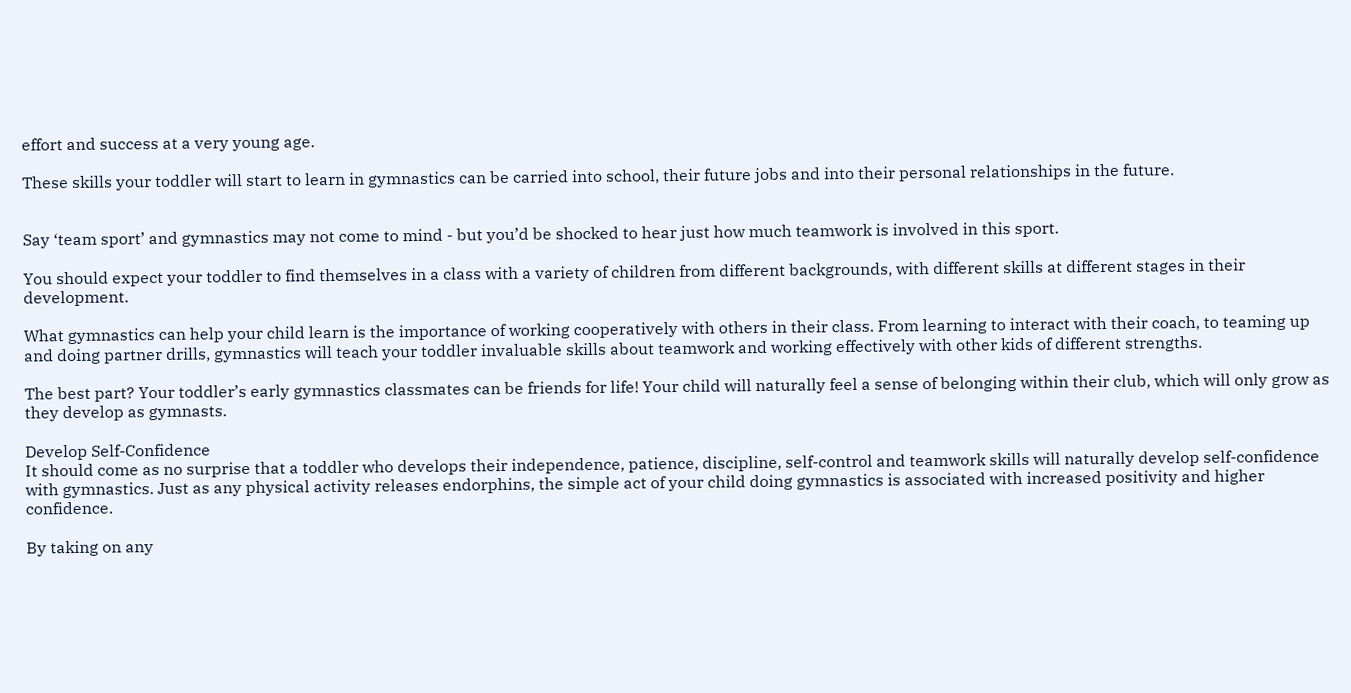effort and success at a very young age.

These skills your toddler will start to learn in gymnastics can be carried into school, their future jobs and into their personal relationships in the future.


Say ‘team sport’ and gymnastics may not come to mind - but you’d be shocked to hear just how much teamwork is involved in this sport.

You should expect your toddler to find themselves in a class with a variety of children from different backgrounds, with different skills at different stages in their development.

What gymnastics can help your child learn is the importance of working cooperatively with others in their class. From learning to interact with their coach, to teaming up and doing partner drills, gymnastics will teach your toddler invaluable skills about teamwork and working effectively with other kids of different strengths.

The best part? Your toddler’s early gymnastics classmates can be friends for life! Your child will naturally feel a sense of belonging within their club, which will only grow as they develop as gymnasts.

Develop Self-Confidence
It should come as no surprise that a toddler who develops their independence, patience, discipline, self-control and teamwork skills will naturally develop self-confidence with gymnastics. Just as any physical activity releases endorphins, the simple act of your child doing gymnastics is associated with increased positivity and higher confidence.

By taking on any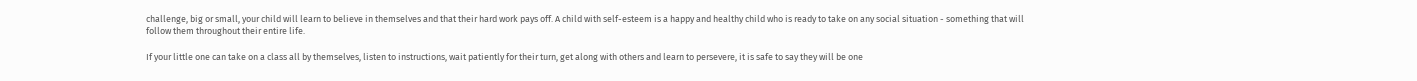challenge, big or small, your child will learn to believe in themselves and that their hard work pays off. A child with self-esteem is a happy and healthy child who is ready to take on any social situation - something that will follow them throughout their entire life.

If your little one can take on a class all by themselves, listen to instructions, wait patiently for their turn, get along with others and learn to persevere, it is safe to say they will be one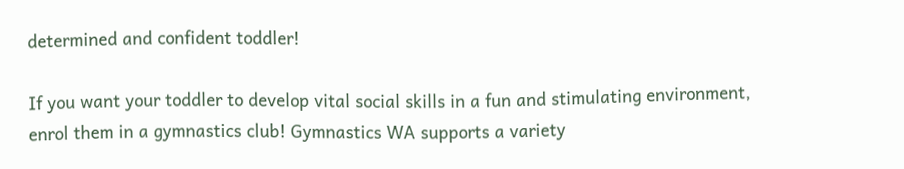determined and confident toddler!

If you want your toddler to develop vital social skills in a fun and stimulating environment, enrol them in a gymnastics club! Gymnastics WA supports a variety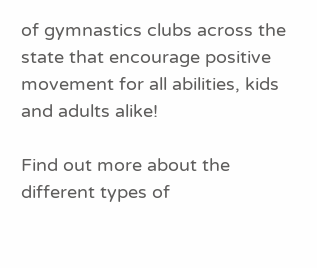of gymnastics clubs across the state that encourage positive movement for all abilities, kids and adults alike!

Find out more about the different types of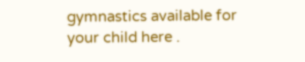gymnastics available for your child here .